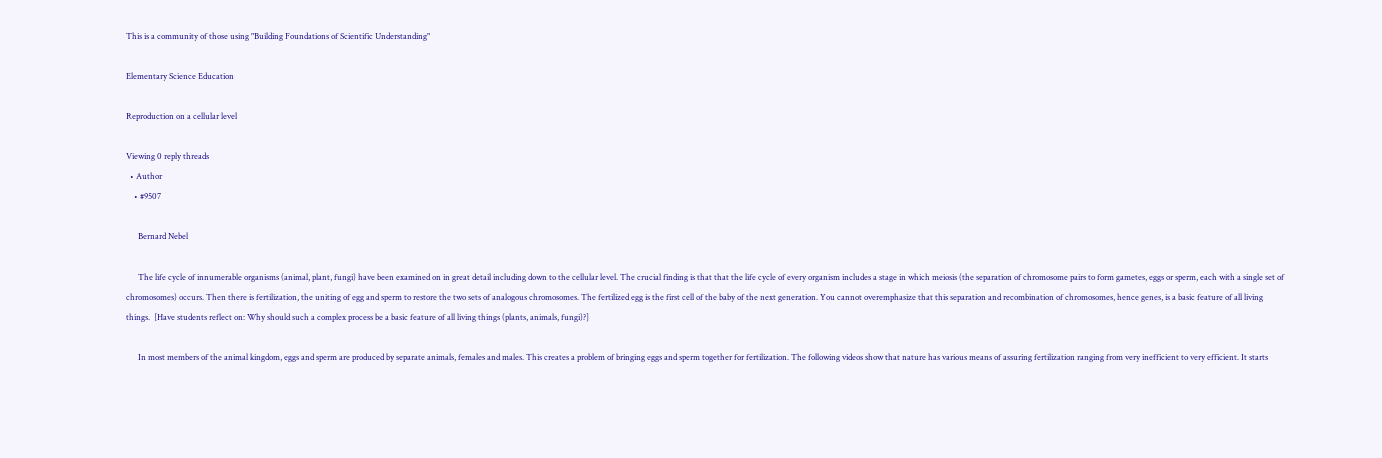This is a community of those using "Building Foundations of Scientific Understanding"

Elementary Science Education

Reproduction on a cellular level

Viewing 0 reply threads
  • Author
    • #9507

      Bernard Nebel

      The life cycle of innumerable organisms (animal, plant, fungi) have been examined on in great detail including down to the cellular level. The crucial finding is that that the life cycle of every organism includes a stage in which meiosis (the separation of chromosome pairs to form gametes, eggs or sperm, each with a single set of chromosomes) occurs. Then there is fertilization, the uniting of egg and sperm to restore the two sets of analogous chromosomes. The fertilized egg is the first cell of the baby of the next generation. You cannot overemphasize that this separation and recombination of chromosomes, hence genes, is a basic feature of all living things.  [Have students reflect on: Why should such a complex process be a basic feature of all living things (plants, animals, fungi)?]

      In most members of the animal kingdom, eggs and sperm are produced by separate animals, females and males. This creates a problem of bringing eggs and sperm together for fertilization. The following videos show that nature has various means of assuring fertilization ranging from very inefficient to very efficient. It starts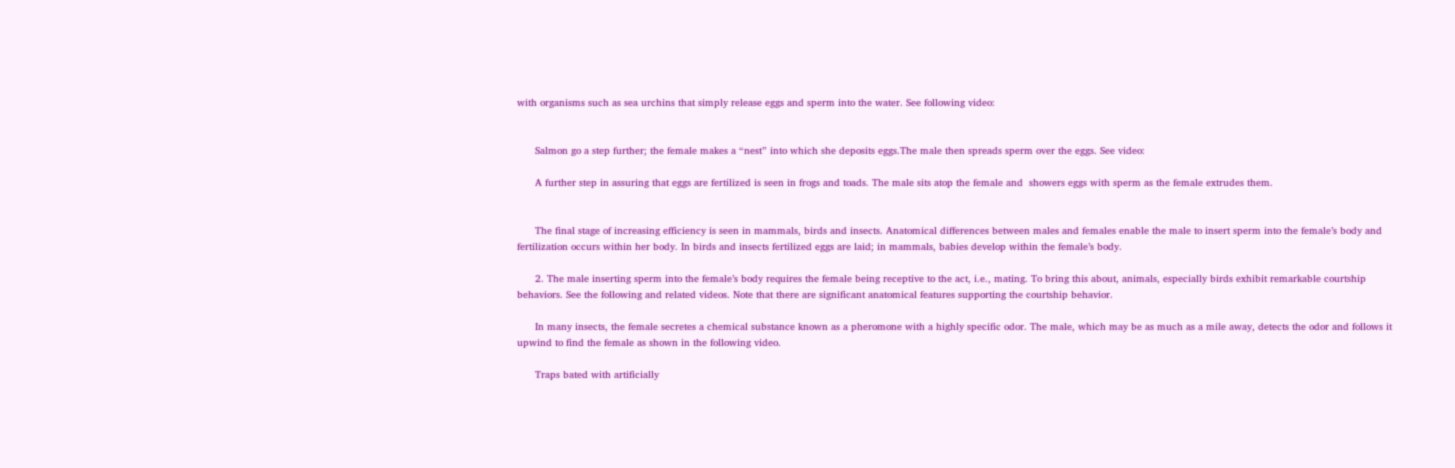with organisms such as sea urchins that simply release eggs and sperm into the water. See following video:


      Salmon go a step further; the female makes a “nest” into which she deposits eggs.The male then spreads sperm over the eggs. See video:

      A further step in assuring that eggs are fertilized is seen in frogs and toads. The male sits atop the female and  showers eggs with sperm as the female extrudes them.


      The final stage of increasing efficiency is seen in mammals, birds and insects. Anatomical differences between males and females enable the male to insert sperm into the female’s body and fertilization occurs within her body. In birds and insects fertilized eggs are laid; in mammals, babies develop within the female’s body.

      2. The male inserting sperm into the female’s body requires the female being receptive to the act, i.e., mating. To bring this about, animals, especially birds exhibit remarkable courtship behaviors. See the following and related videos. Note that there are significant anatomical features supporting the courtship behavior.

      In many insects, the female secretes a chemical substance known as a pheromone with a highly specific odor. The male, which may be as much as a mile away, detects the odor and follows it upwind to find the female as shown in the following video.

      Traps bated with artificially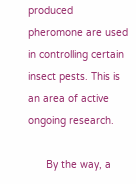produced pheromone are used in controlling certain insect pests. This is an area of active ongoing research.

      By the way, a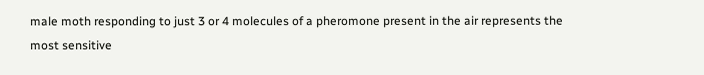male moth responding to just 3 or 4 molecules of a pheromone present in the air represents the most sensitive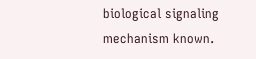biological signaling mechanism known.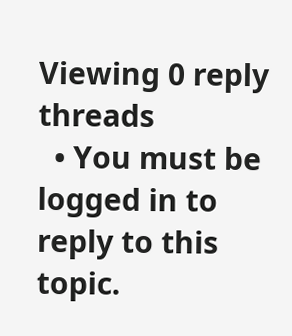Viewing 0 reply threads
  • You must be logged in to reply to this topic.